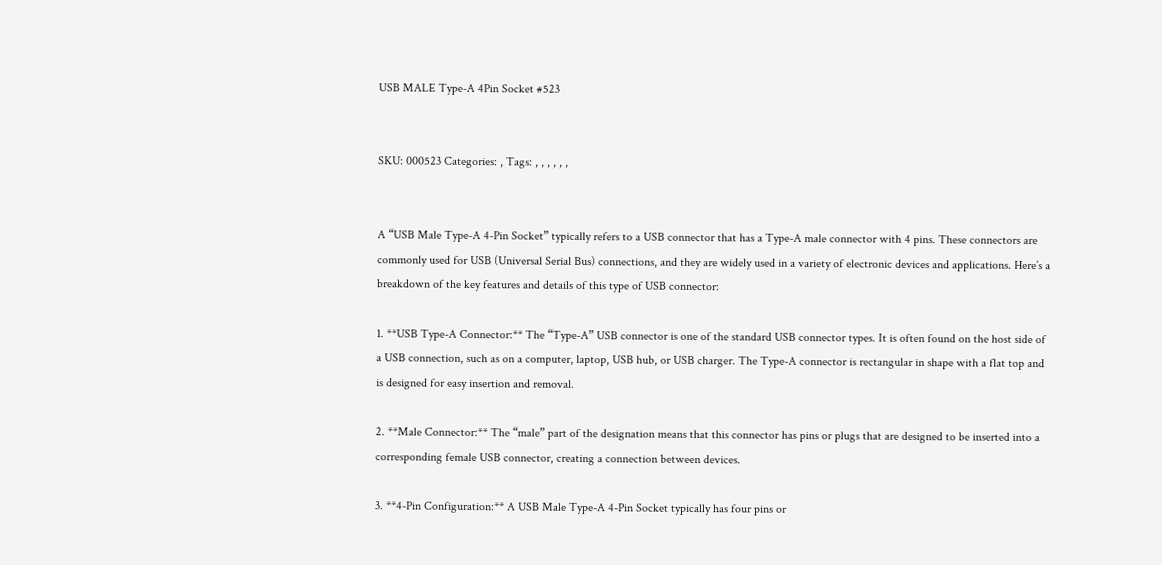USB MALE Type-A 4Pin Socket #523


SKU: 000523 Categories: , Tags: , , , , , ,


A “USB Male Type-A 4-Pin Socket” typically refers to a USB connector that has a Type-A male connector with 4 pins. These connectors are commonly used for USB (Universal Serial Bus) connections, and they are widely used in a variety of electronic devices and applications. Here’s a breakdown of the key features and details of this type of USB connector:

1. **USB Type-A Connector:** The “Type-A” USB connector is one of the standard USB connector types. It is often found on the host side of a USB connection, such as on a computer, laptop, USB hub, or USB charger. The Type-A connector is rectangular in shape with a flat top and is designed for easy insertion and removal.

2. **Male Connector:** The “male” part of the designation means that this connector has pins or plugs that are designed to be inserted into a corresponding female USB connector, creating a connection between devices.

3. **4-Pin Configuration:** A USB Male Type-A 4-Pin Socket typically has four pins or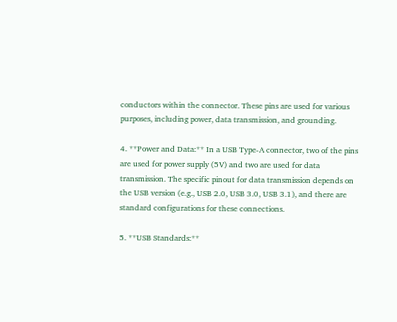conductors within the connector. These pins are used for various purposes, including power, data transmission, and grounding.

4. **Power and Data:** In a USB Type-A connector, two of the pins are used for power supply (5V) and two are used for data transmission. The specific pinout for data transmission depends on the USB version (e.g., USB 2.0, USB 3.0, USB 3.1), and there are standard configurations for these connections.

5. **USB Standards:**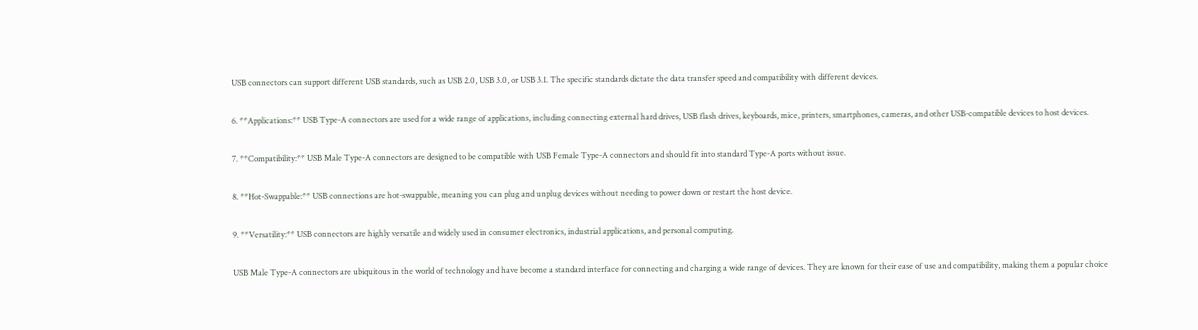USB connectors can support different USB standards, such as USB 2.0, USB 3.0, or USB 3.1. The specific standards dictate the data transfer speed and compatibility with different devices.

6. **Applications:** USB Type-A connectors are used for a wide range of applications, including connecting external hard drives, USB flash drives, keyboards, mice, printers, smartphones, cameras, and other USB-compatible devices to host devices.

7. **Compatibility:** USB Male Type-A connectors are designed to be compatible with USB Female Type-A connectors and should fit into standard Type-A ports without issue.

8. **Hot-Swappable:** USB connections are hot-swappable, meaning you can plug and unplug devices without needing to power down or restart the host device.

9. **Versatility:** USB connectors are highly versatile and widely used in consumer electronics, industrial applications, and personal computing.

USB Male Type-A connectors are ubiquitous in the world of technology and have become a standard interface for connecting and charging a wide range of devices. They are known for their ease of use and compatibility, making them a popular choice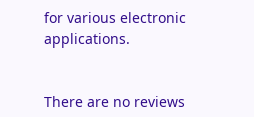for various electronic applications.


There are no reviews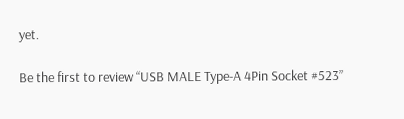yet.

Be the first to review “USB MALE Type-A 4Pin Socket #523”